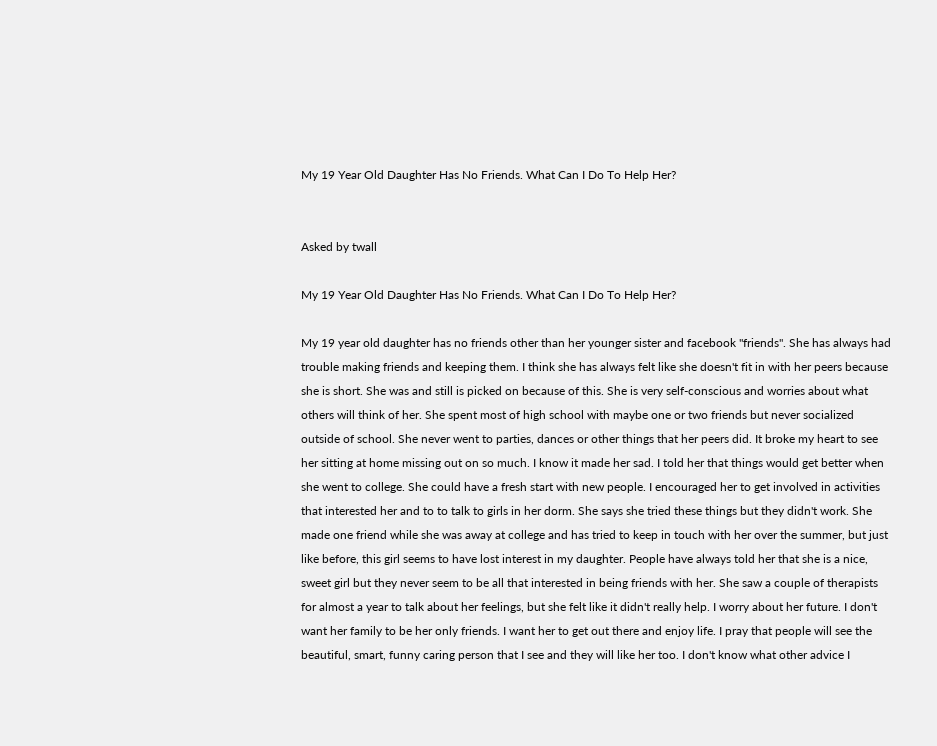My 19 Year Old Daughter Has No Friends. What Can I Do To Help Her?


Asked by twall

My 19 Year Old Daughter Has No Friends. What Can I Do To Help Her?

My 19 year old daughter has no friends other than her younger sister and facebook "friends". She has always had trouble making friends and keeping them. I think she has always felt like she doesn't fit in with her peers because she is short. She was and still is picked on because of this. She is very self-conscious and worries about what others will think of her. She spent most of high school with maybe one or two friends but never socialized outside of school. She never went to parties, dances or other things that her peers did. It broke my heart to see her sitting at home missing out on so much. I know it made her sad. I told her that things would get better when she went to college. She could have a fresh start with new people. I encouraged her to get involved in activities that interested her and to to talk to girls in her dorm. She says she tried these things but they didn't work. She made one friend while she was away at college and has tried to keep in touch with her over the summer, but just like before, this girl seems to have lost interest in my daughter. People have always told her that she is a nice, sweet girl but they never seem to be all that interested in being friends with her. She saw a couple of therapists for almost a year to talk about her feelings, but she felt like it didn't really help. I worry about her future. I don't want her family to be her only friends. I want her to get out there and enjoy life. I pray that people will see the beautiful, smart, funny caring person that I see and they will like her too. I don't know what other advice I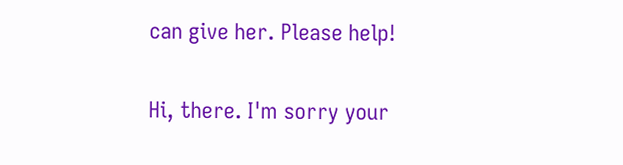can give her. Please help!


Hi, there. I'm sorry your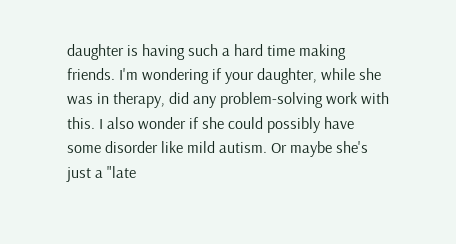daughter is having such a hard time making friends. I'm wondering if your daughter, while she was in therapy, did any problem-solving work with this. I also wonder if she could possibly have some disorder like mild autism. Or maybe she's just a "late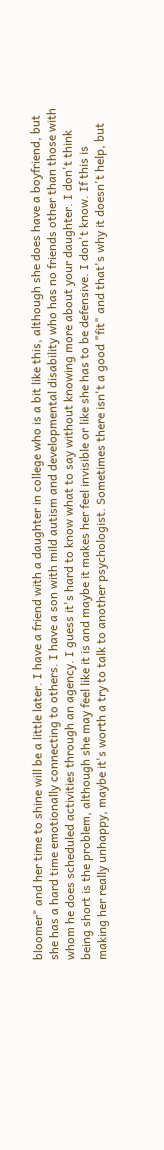bloomer" and her time to shine will be a little later. I have a friend with a daughter in college who is a bit like this, although she does have a boyfriend, but she has a hard time emotionally connecting to others. I have a son with mild autism and developmental disability who has no friends other than those with whom he does scheduled activities through an agency. I guess it's hard to know what to say without knowing more about your daughter. I don't think being short is the problem, although she may feel like it is and maybe it makes her feel invisible or like she has to be defensive. I don't know. If this is making her really unhappy, maybe it's worth a try to talk to another psychologist. Sometimes there isn't a good "fit" and that's why it doesn't help, but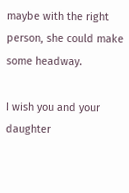maybe with the right person, she could make some headway.

I wish you and your daughter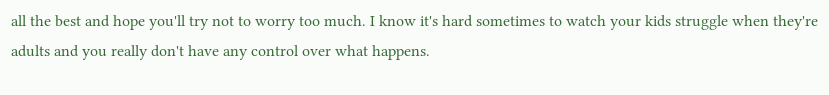all the best and hope you'll try not to worry too much. I know it's hard sometimes to watch your kids struggle when they're adults and you really don't have any control over what happens.